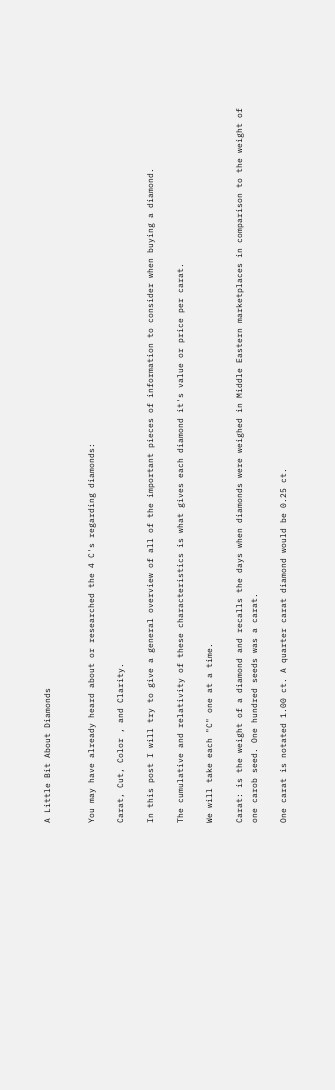A Little Bit About Diamonds


You may have already heard about or researched the 4 C's regarding diamonds:

Carat, Cut, Color , and Clarity.

In this post I will try to give a general overview of all of the important pieces of information to consider when buying a diamond.

The cumulative and relativity of these characteristics is what gives each diamond it's value or price per carat.

We will take each "C" one at a time.

Carat: is the weight of a diamond and recalls the days when diamonds were weighed in Middle Eastern marketplaces in comparison to the weight of one carob seed. One hundred seeds was a carat.

One carat is notated 1.00 ct. A quarter carat diamond would be 0.25 ct.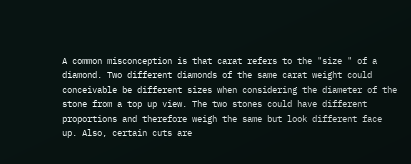A common misconception is that carat refers to the "size " of a diamond. Two different diamonds of the same carat weight could conceivable be different sizes when considering the diameter of the stone from a top up view. The two stones could have different proportions and therefore weigh the same but look different face up. Also, certain cuts are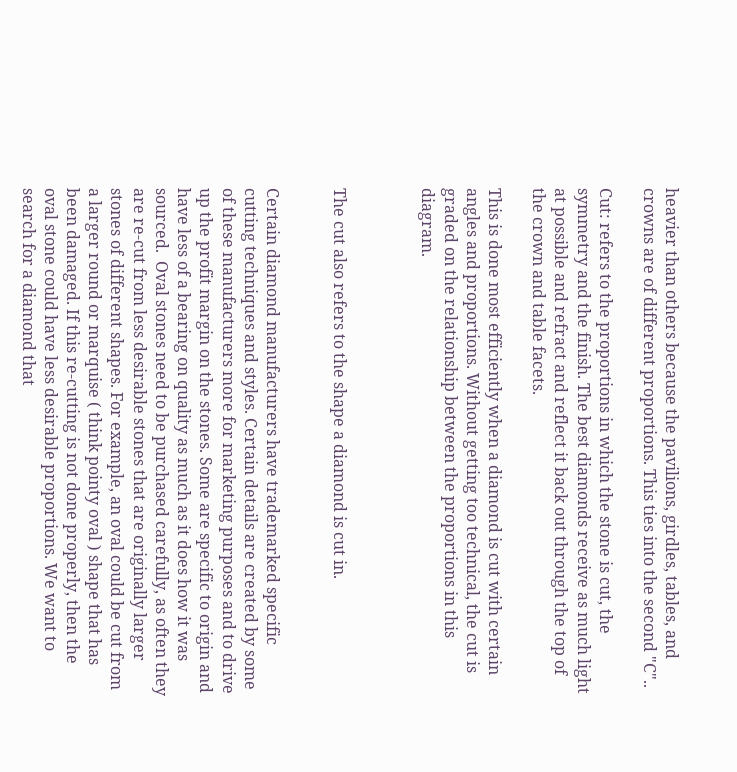heavier than others because the pavilions, girdles, tables, and crowns are of different proportions. This ties into the second "C"..

Cut: refers to the proportions in which the stone is cut, the symmetry and the finish. The best diamonds receive as much light at possible and refract and reflect it back out through the top of the crown and table facets.

This is done most efficiently when a diamond is cut with certain angles and proportions. Without getting too technical, the cut is graded on the relationship between the proportions in this diagram.



The cut also refers to the shape a diamond is cut in.


Certain diamond manufacturers have trademarked specific cutting techniques and styles. Certain details are created by some of these manufacturers more for marketing purposes and to drive up the profit margin on the stones. Some are specific to origin and have less of a bearing on quality as much as it does how it was sourced.  Oval stones need to be purchased carefully, as often they are re-cut from less desirable stones that are originally larger stones of different shapes. For example, an oval could be cut from a larger round or marquise ( think pointy oval ) shape that has been damaged. If this re-cutting is not done properly, then the oval stone could have less desirable proportions. We want to search for a diamond that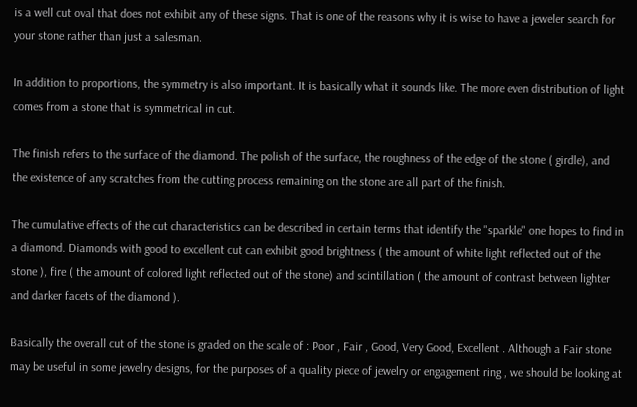is a well cut oval that does not exhibit any of these signs. That is one of the reasons why it is wise to have a jeweler search for your stone rather than just a salesman.

In addition to proportions, the symmetry is also important. It is basically what it sounds like. The more even distribution of light comes from a stone that is symmetrical in cut.

The finish refers to the surface of the diamond. The polish of the surface, the roughness of the edge of the stone ( girdle), and the existence of any scratches from the cutting process remaining on the stone are all part of the finish.

The cumulative effects of the cut characteristics can be described in certain terms that identify the "sparkle" one hopes to find in a diamond. Diamonds with good to excellent cut can exhibit good brightness ( the amount of white light reflected out of the stone ), fire ( the amount of colored light reflected out of the stone) and scintillation ( the amount of contrast between lighter and darker facets of the diamond ).

Basically the overall cut of the stone is graded on the scale of : Poor , Fair , Good, Very Good, Excellent . Although a Fair stone may be useful in some jewelry designs, for the purposes of a quality piece of jewelry or engagement ring , we should be looking at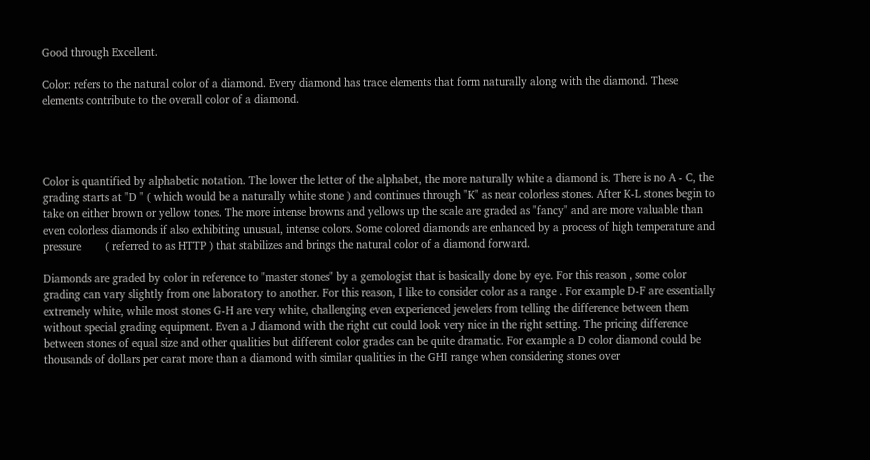Good through Excellent.

Color: refers to the natural color of a diamond. Every diamond has trace elements that form naturally along with the diamond. These elements contribute to the overall color of a diamond.




Color is quantified by alphabetic notation. The lower the letter of the alphabet, the more naturally white a diamond is. There is no A - C, the grading starts at "D " ( which would be a naturally white stone ) and continues through "K" as near colorless stones. After K-L stones begin to take on either brown or yellow tones. The more intense browns and yellows up the scale are graded as "fancy" and are more valuable than even colorless diamonds if also exhibiting unusual, intense colors. Some colored diamonds are enhanced by a process of high temperature and pressure        ( referred to as HTTP ) that stabilizes and brings the natural color of a diamond forward.

Diamonds are graded by color in reference to "master stones" by a gemologist that is basically done by eye. For this reason , some color grading can vary slightly from one laboratory to another. For this reason, I like to consider color as a range . For example D-F are essentially extremely white, while most stones G-H are very white, challenging even experienced jewelers from telling the difference between them without special grading equipment. Even a J diamond with the right cut could look very nice in the right setting. The pricing difference between stones of equal size and other qualities but different color grades can be quite dramatic. For example a D color diamond could be thousands of dollars per carat more than a diamond with similar qualities in the GHI range when considering stones over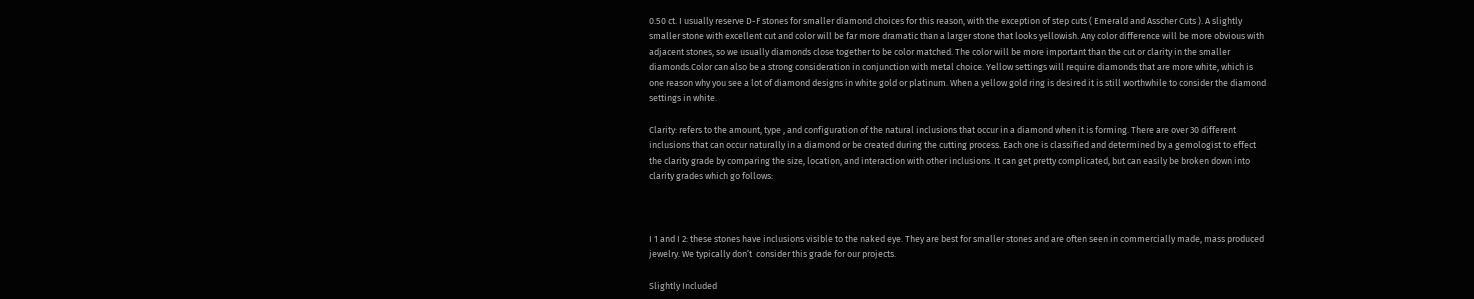0.50 ct. I usually reserve D-F stones for smaller diamond choices for this reason, with the exception of step cuts ( Emerald and Asscher Cuts ). A slightly smaller stone with excellent cut and color will be far more dramatic than a larger stone that looks yellowish. Any color difference will be more obvious with adjacent stones, so we usually diamonds close together to be color matched. The color will be more important than the cut or clarity in the smaller diamonds.Color can also be a strong consideration in conjunction with metal choice. Yellow settings will require diamonds that are more white, which is one reason why you see a lot of diamond designs in white gold or platinum. When a yellow gold ring is desired it is still worthwhile to consider the diamond settings in white.

Clarity: refers to the amount, type , and configuration of the natural inclusions that occur in a diamond when it is forming. There are over 30 different inclusions that can occur naturally in a diamond or be created during the cutting process. Each one is classified and determined by a gemologist to effect the clarity grade by comparing the size, location, and interaction with other inclusions. It can get pretty complicated, but can easily be broken down into clarity grades which go follows:



I 1 and I 2: these stones have inclusions visible to the naked eye. They are best for smaller stones and are often seen in commercially made, mass produced jewelry. We typically don’t  consider this grade for our projects.

Slightly Included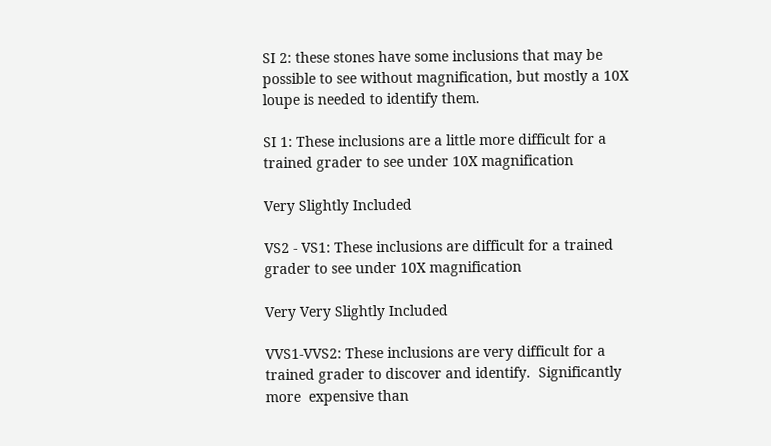SI 2: these stones have some inclusions that may be possible to see without magnification, but mostly a 10X loupe is needed to identify them.

SI 1: These inclusions are a little more difficult for a trained grader to see under 10X magnification

Very Slightly Included

VS2 - VS1: These inclusions are difficult for a trained grader to see under 10X magnification

Very Very Slightly Included

VVS1-VVS2: These inclusions are very difficult for a trained grader to discover and identify.  Significantly more  expensive than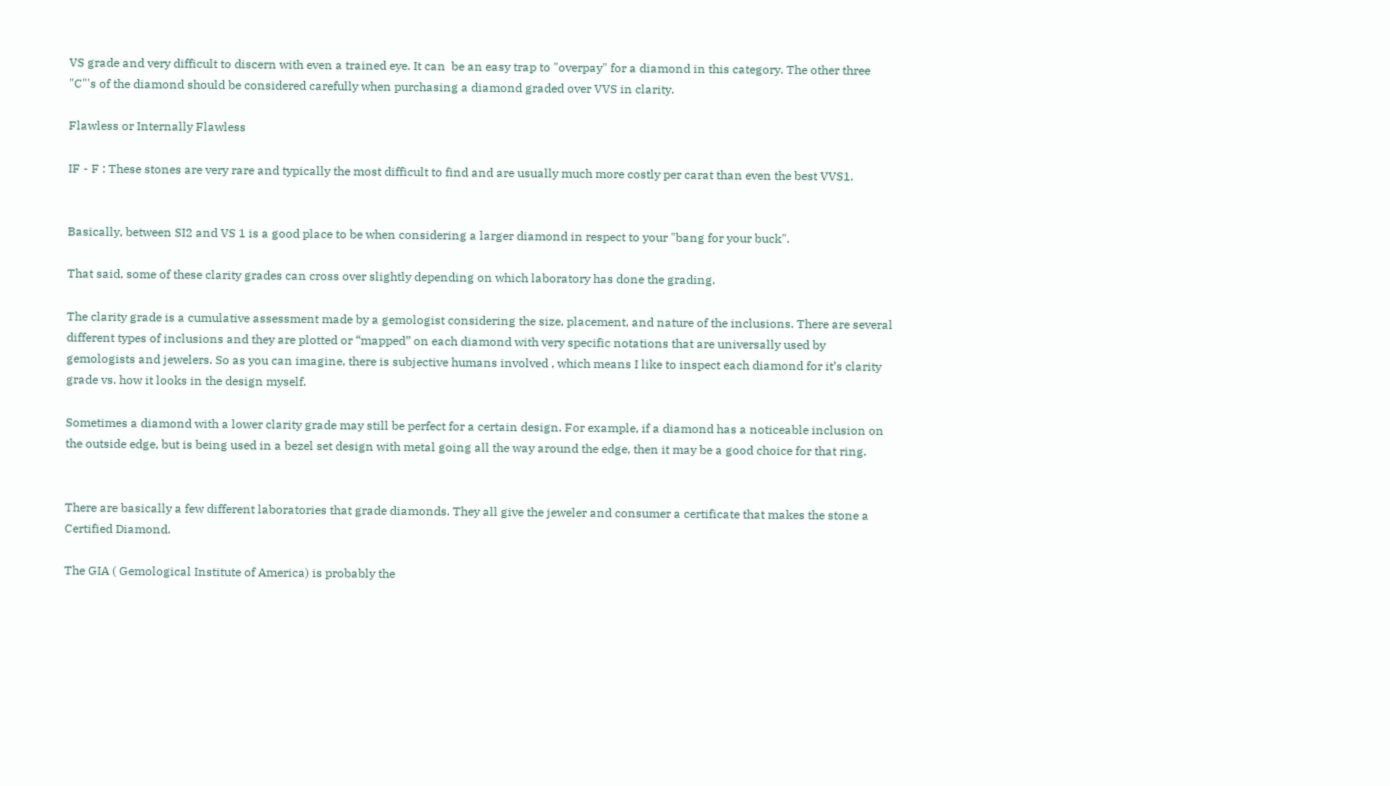VS grade and very difficult to discern with even a trained eye. It can  be an easy trap to "overpay" for a diamond in this category. The other three "C"'s of the diamond should be considered carefully when purchasing a diamond graded over VVS in clarity.

Flawless or Internally Flawless

IF - F : These stones are very rare and typically the most difficult to find and are usually much more costly per carat than even the best VVS1.


Basically, between SI2 and VS 1 is a good place to be when considering a larger diamond in respect to your "bang for your buck".

That said, some of these clarity grades can cross over slightly depending on which laboratory has done the grading.

The clarity grade is a cumulative assessment made by a gemologist considering the size, placement, and nature of the inclusions. There are several different types of inclusions and they are plotted or “mapped” on each diamond with very specific notations that are universally used by gemologists and jewelers. So as you can imagine, there is subjective humans involved , which means I like to inspect each diamond for it’s clarity grade vs. how it looks in the design myself.

Sometimes a diamond with a lower clarity grade may still be perfect for a certain design. For example, if a diamond has a noticeable inclusion on the outside edge, but is being used in a bezel set design with metal going all the way around the edge, then it may be a good choice for that ring.


There are basically a few different laboratories that grade diamonds. They all give the jeweler and consumer a certificate that makes the stone a Certified Diamond.

The GIA ( Gemological Institute of America) is probably the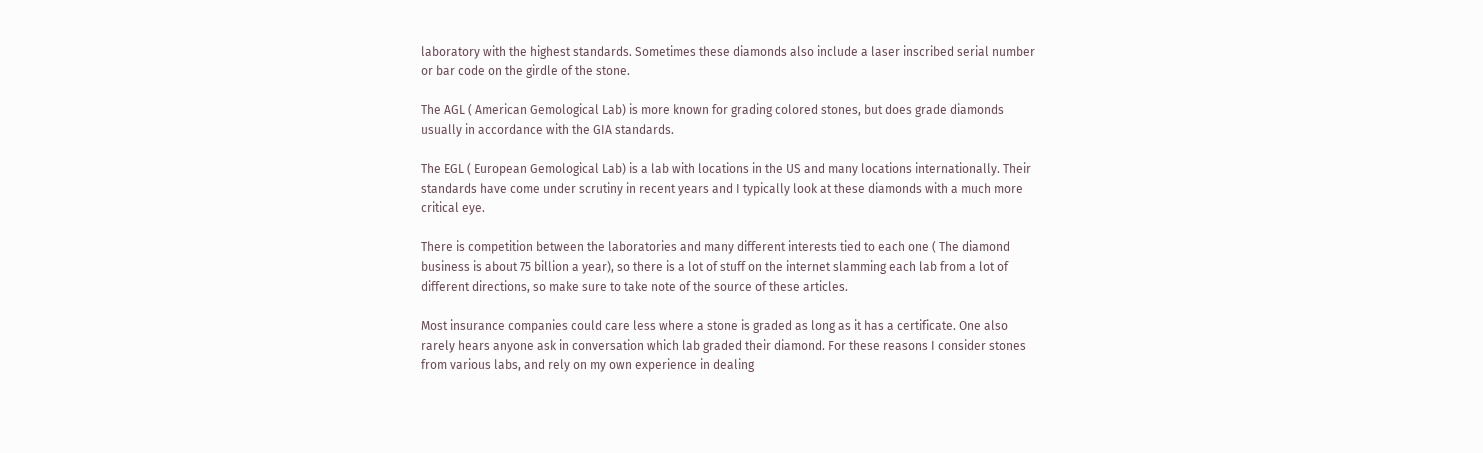laboratory with the highest standards. Sometimes these diamonds also include a laser inscribed serial number or bar code on the girdle of the stone.

The AGL ( American Gemological Lab) is more known for grading colored stones, but does grade diamonds usually in accordance with the GIA standards.

The EGL ( European Gemological Lab) is a lab with locations in the US and many locations internationally. Their standards have come under scrutiny in recent years and I typically look at these diamonds with a much more critical eye.

There is competition between the laboratories and many different interests tied to each one ( The diamond business is about 75 billion a year), so there is a lot of stuff on the internet slamming each lab from a lot of different directions, so make sure to take note of the source of these articles.

Most insurance companies could care less where a stone is graded as long as it has a certificate. One also rarely hears anyone ask in conversation which lab graded their diamond. For these reasons I consider stones from various labs, and rely on my own experience in dealing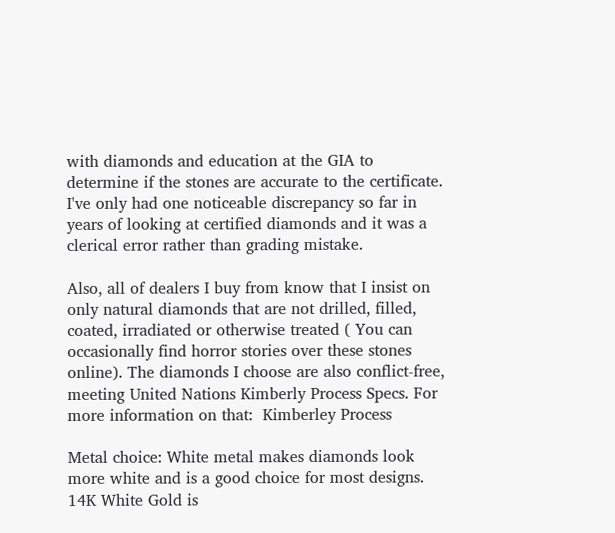with diamonds and education at the GIA to determine if the stones are accurate to the certificate. I've only had one noticeable discrepancy so far in years of looking at certified diamonds and it was a clerical error rather than grading mistake.

Also, all of dealers I buy from know that I insist on only natural diamonds that are not drilled, filled, coated, irradiated or otherwise treated ( You can occasionally find horror stories over these stones online). The diamonds I choose are also conflict-free, meeting United Nations Kimberly Process Specs. For more information on that:  Kimberley Process

Metal choice: White metal makes diamonds look more white and is a good choice for most designs. 14K White Gold is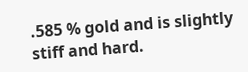.585 % gold and is slightly stiff and hard.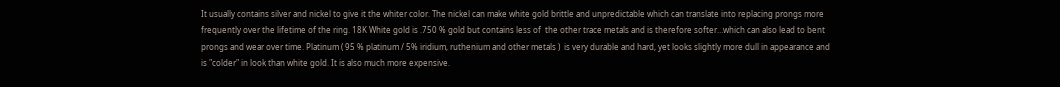It usually contains silver and nickel to give it the whiter color. The nickel can make white gold brittle and unpredictable which can translate into replacing prongs more frequently over the lifetime of the ring. 18K White gold is .750 % gold but contains less of  the other trace metals and is therefore softer…which can also lead to bent prongs and wear over time. Platinum ( 95 % platinum / 5% iridium, ruthenium and other metals )  is very durable and hard, yet looks slightly more dull in appearance and is "colder" in look than white gold. It is also much more expensive.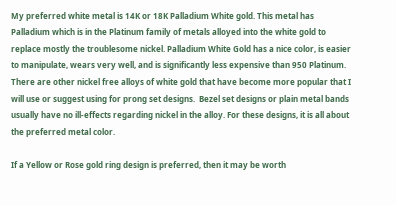My preferred white metal is 14K or 18K Palladium White gold. This metal has Palladium which is in the Platinum family of metals alloyed into the white gold to replace mostly the troublesome nickel. Palladium White Gold has a nice color, is easier to manipulate, wears very well, and is significantly less expensive than 950 Platinum. There are other nickel free alloys of white gold that have become more popular that I will use or suggest using for prong set designs.  Bezel set designs or plain metal bands usually have no ill-effects regarding nickel in the alloy. For these designs, it is all about the preferred metal color.

If a Yellow or Rose gold ring design is preferred, then it may be worth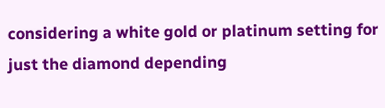considering a white gold or platinum setting for just the diamond depending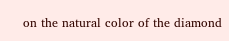on the natural color of the diamond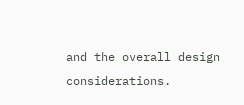and the overall design considerations.